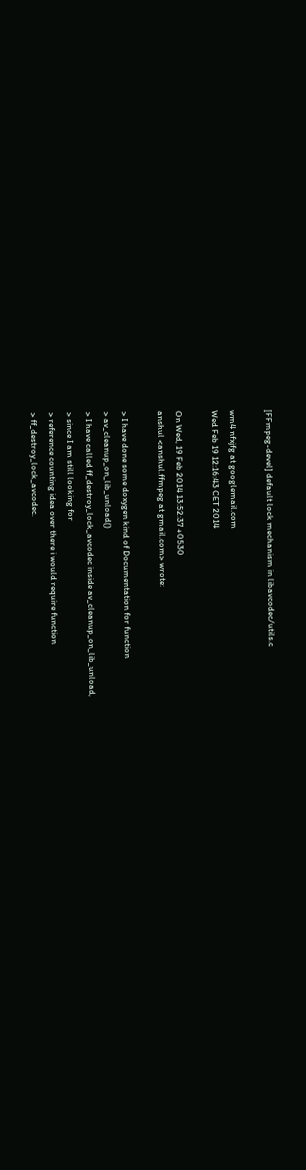[FFmpeg-devel] default lock mechanism in libavcodec/utils.c

wm4 nfxjfg at googlemail.com
Wed Feb 19 12:16:43 CET 2014

On Wed, 19 Feb 2014 13:52:37 +0530
anshul <anshul.ffmpeg at gmail.com> wrote:

> I have done some doxygen kind of Documentation for function
> av_cleanup_on_lib_unload()
> I have called ff_destroy_lock_avcodec inside av_cleanup_on_lib_unload,
> since I am still looking for
> reference counting idea over there i would require function
> ff_destroy_lock_avcodec.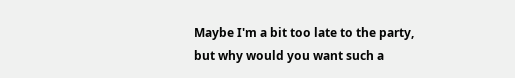Maybe I'm a bit too late to the party, but why would you want such a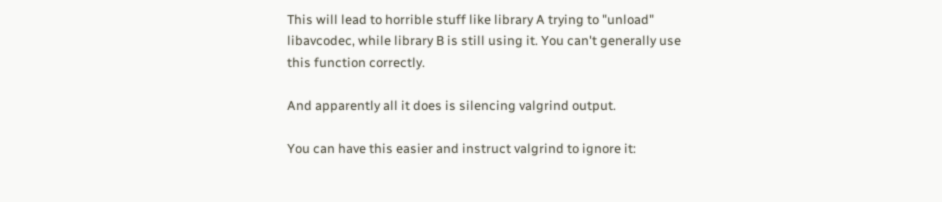This will lead to horrible stuff like library A trying to "unload"
libavcodec, while library B is still using it. You can't generally use
this function correctly.

And apparently all it does is silencing valgrind output.

You can have this easier and instruct valgrind to ignore it: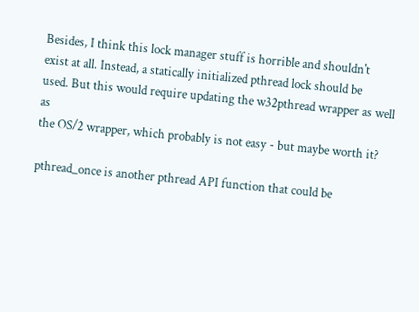Besides, I think this lock manager stuff is horrible and shouldn't
exist at all. Instead, a statically initialized pthread lock should be
used. But this would require updating the w32pthread wrapper as well as
the OS/2 wrapper, which probably is not easy - but maybe worth it?

pthread_once is another pthread API function that could be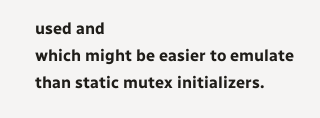used and
which might be easier to emulate than static mutex initializers.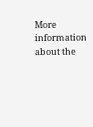More information about the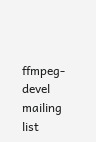ffmpeg-devel mailing list